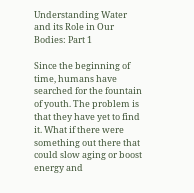Understanding Water and its Role in Our Bodies: Part 1

Since the beginning of time, humans have searched for the fountain of youth. The problem is that they have yet to find it. What if there were something out there that could slow aging or boost energy and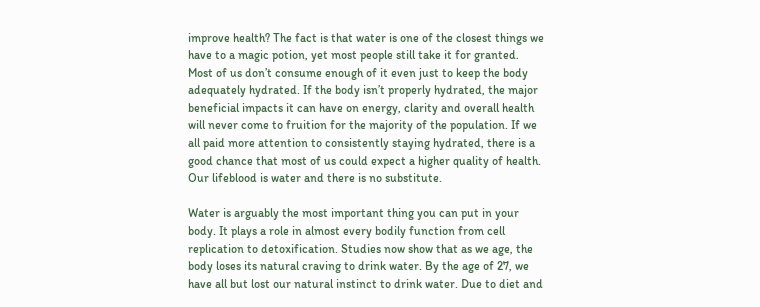improve health? The fact is that water is one of the closest things we have to a magic potion, yet most people still take it for granted. Most of us don’t consume enough of it even just to keep the body adequately hydrated. If the body isn’t properly hydrated, the major beneficial impacts it can have on energy, clarity and overall health will never come to fruition for the majority of the population. If we all paid more attention to consistently staying hydrated, there is a good chance that most of us could expect a higher quality of health. Our lifeblood is water and there is no substitute.

Water is arguably the most important thing you can put in your body. It plays a role in almost every bodily function from cell replication to detoxification. Studies now show that as we age, the body loses its natural craving to drink water. By the age of 27, we have all but lost our natural instinct to drink water. Due to diet and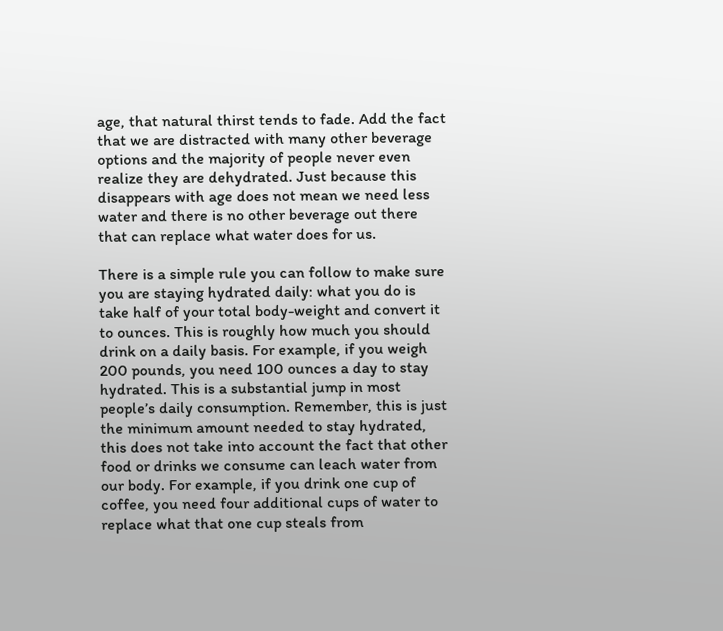age, that natural thirst tends to fade. Add the fact that we are distracted with many other beverage options and the majority of people never even realize they are dehydrated. Just because this disappears with age does not mean we need less water and there is no other beverage out there that can replace what water does for us.

There is a simple rule you can follow to make sure you are staying hydrated daily: what you do is take half of your total body-weight and convert it to ounces. This is roughly how much you should drink on a daily basis. For example, if you weigh 200 pounds, you need 100 ounces a day to stay hydrated. This is a substantial jump in most people’s daily consumption. Remember, this is just the minimum amount needed to stay hydrated, this does not take into account the fact that other food or drinks we consume can leach water from our body. For example, if you drink one cup of coffee, you need four additional cups of water to replace what that one cup steals from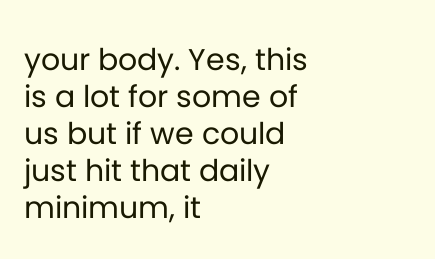your body. Yes, this is a lot for some of us but if we could just hit that daily minimum, it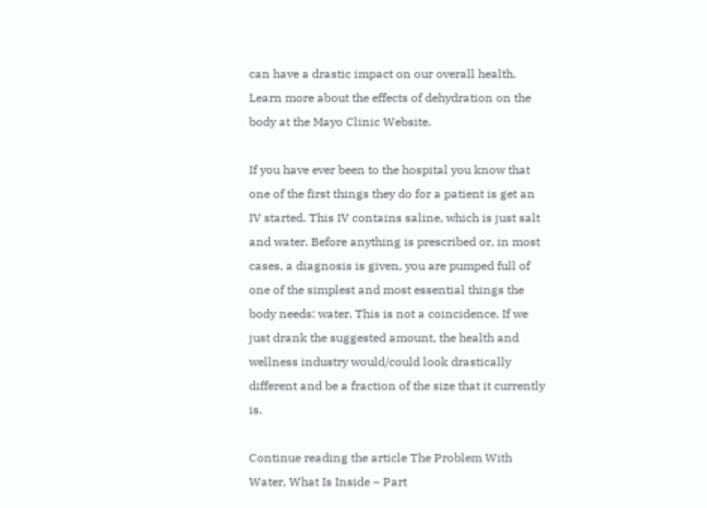can have a drastic impact on our overall health. Learn more about the effects of dehydration on the body at the Mayo Clinic Website.

If you have ever been to the hospital you know that one of the first things they do for a patient is get an IV started. This IV contains saline, which is just salt and water. Before anything is prescribed or, in most cases, a diagnosis is given, you are pumped full of one of the simplest and most essential things the body needs: water. This is not a coincidence. If we just drank the suggested amount, the health and wellness industry would/could look drastically different and be a fraction of the size that it currently is.

Continue reading the article The Problem With Water, What Is Inside – Part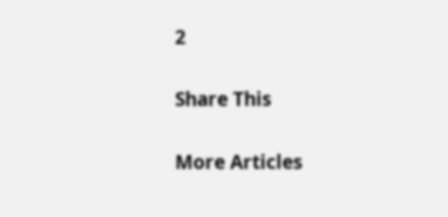2


Share This


More Articles